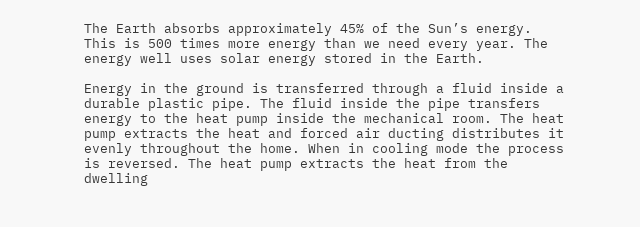The Earth absorbs approximately 45% of the Sun’s energy. This is 500 times more energy than we need every year. The energy well uses solar energy stored in the Earth.

Energy in the ground is transferred through a fluid inside a durable plastic pipe. The fluid inside the pipe transfers energy to the heat pump inside the mechanical room. The heat pump extracts the heat and forced air ducting distributes it evenly throughout the home. When in cooling mode the process is reversed. The heat pump extracts the heat from the dwelling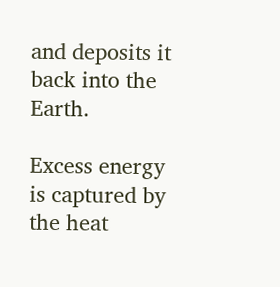and deposits it back into the Earth.

Excess energy is captured by the heat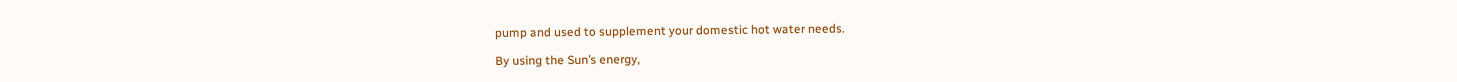pump and used to supplement your domestic hot water needs.

By using the Sun’s energy,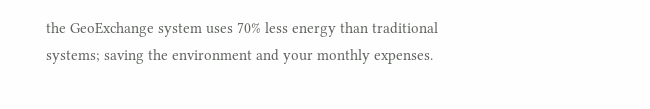the GeoExchange system uses 70% less energy than traditional systems; saving the environment and your monthly expenses.